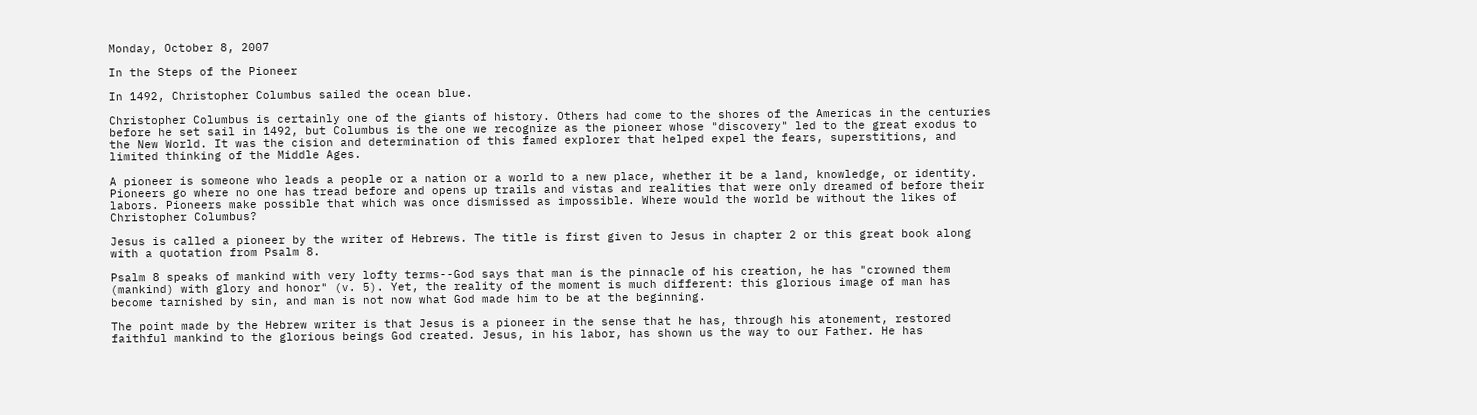Monday, October 8, 2007

In the Steps of the Pioneer

In 1492, Christopher Columbus sailed the ocean blue.

Christopher Columbus is certainly one of the giants of history. Others had come to the shores of the Americas in the centuries before he set sail in 1492, but Columbus is the one we recognize as the pioneer whose "discovery" led to the great exodus to the New World. It was the cision and determination of this famed explorer that helped expel the fears, superstitions, and limited thinking of the Middle Ages.

A pioneer is someone who leads a people or a nation or a world to a new place, whether it be a land, knowledge, or identity. Pioneers go where no one has tread before and opens up trails and vistas and realities that were only dreamed of before their labors. Pioneers make possible that which was once dismissed as impossible. Where would the world be without the likes of Christopher Columbus?

Jesus is called a pioneer by the writer of Hebrews. The title is first given to Jesus in chapter 2 or this great book along with a quotation from Psalm 8.

Psalm 8 speaks of mankind with very lofty terms--God says that man is the pinnacle of his creation, he has "crowned them (mankind) with glory and honor" (v. 5). Yet, the reality of the moment is much different: this glorious image of man has become tarnished by sin, and man is not now what God made him to be at the beginning.

The point made by the Hebrew writer is that Jesus is a pioneer in the sense that he has, through his atonement, restored faithful mankind to the glorious beings God created. Jesus, in his labor, has shown us the way to our Father. He has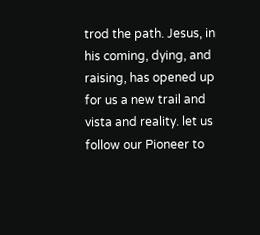trod the path. Jesus, in his coming, dying, and raising, has opened up for us a new trail and vista and reality. let us follow our Pioneer to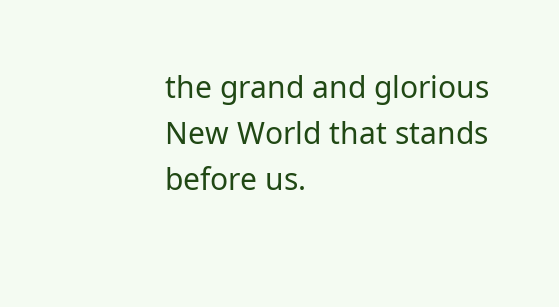the grand and glorious New World that stands before us.